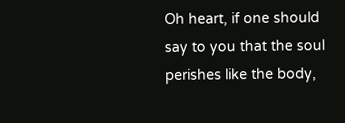Oh heart, if one should say to you that the soul perishes like the body,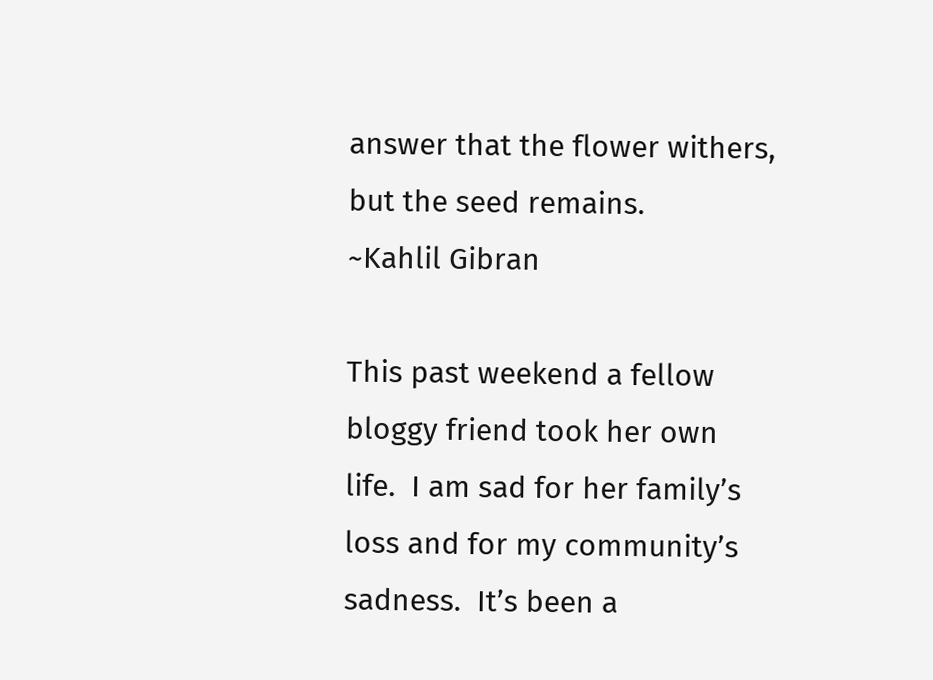answer that the flower withers, but the seed remains.
~Kahlil Gibran

This past weekend a fellow bloggy friend took her own life.  I am sad for her family’s loss and for my community’s sadness.  It’s been a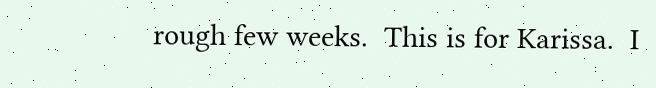rough few weeks.  This is for Karissa.  I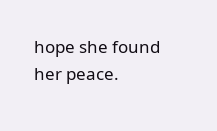hope she found her peace.